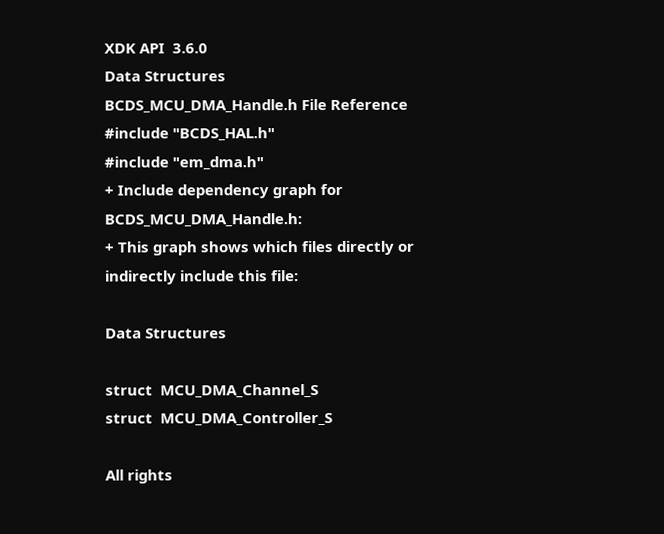XDK API  3.6.0
Data Structures
BCDS_MCU_DMA_Handle.h File Reference
#include "BCDS_HAL.h"
#include "em_dma.h"
+ Include dependency graph for BCDS_MCU_DMA_Handle.h:
+ This graph shows which files directly or indirectly include this file:

Data Structures

struct  MCU_DMA_Channel_S
struct  MCU_DMA_Controller_S

All rights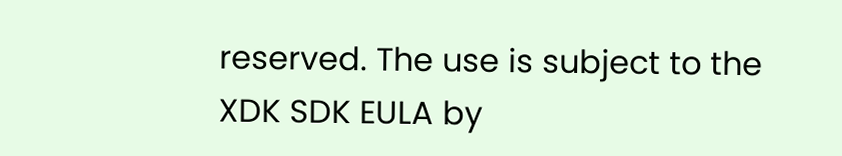reserved. The use is subject to the XDK SDK EULA by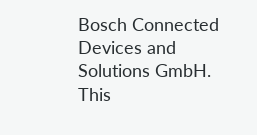Bosch Connected Devices and Solutions GmbH.
This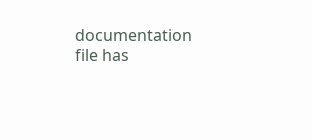documentation file has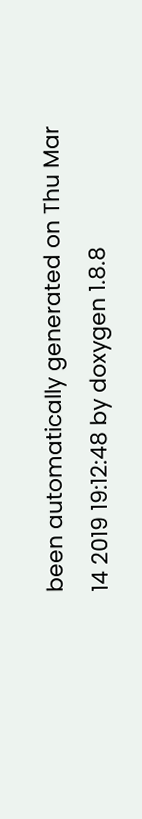been automatically generated on Thu Mar 14 2019 19:12:48 by doxygen 1.8.8